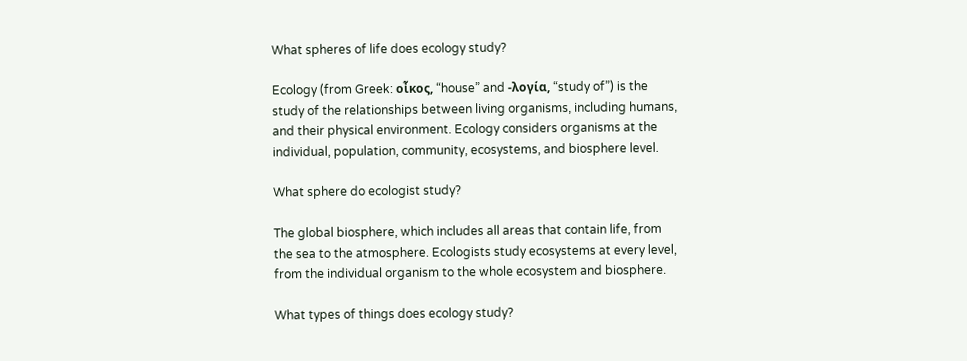What spheres of life does ecology study?

Ecology (from Greek: οἶκος, “house” and -λογία, “study of”) is the study of the relationships between living organisms, including humans, and their physical environment. Ecology considers organisms at the individual, population, community, ecosystems, and biosphere level.

What sphere do ecologist study?

The global biosphere, which includes all areas that contain life, from the sea to the atmosphere. Ecologists study ecosystems at every level, from the individual organism to the whole ecosystem and biosphere.

What types of things does ecology study?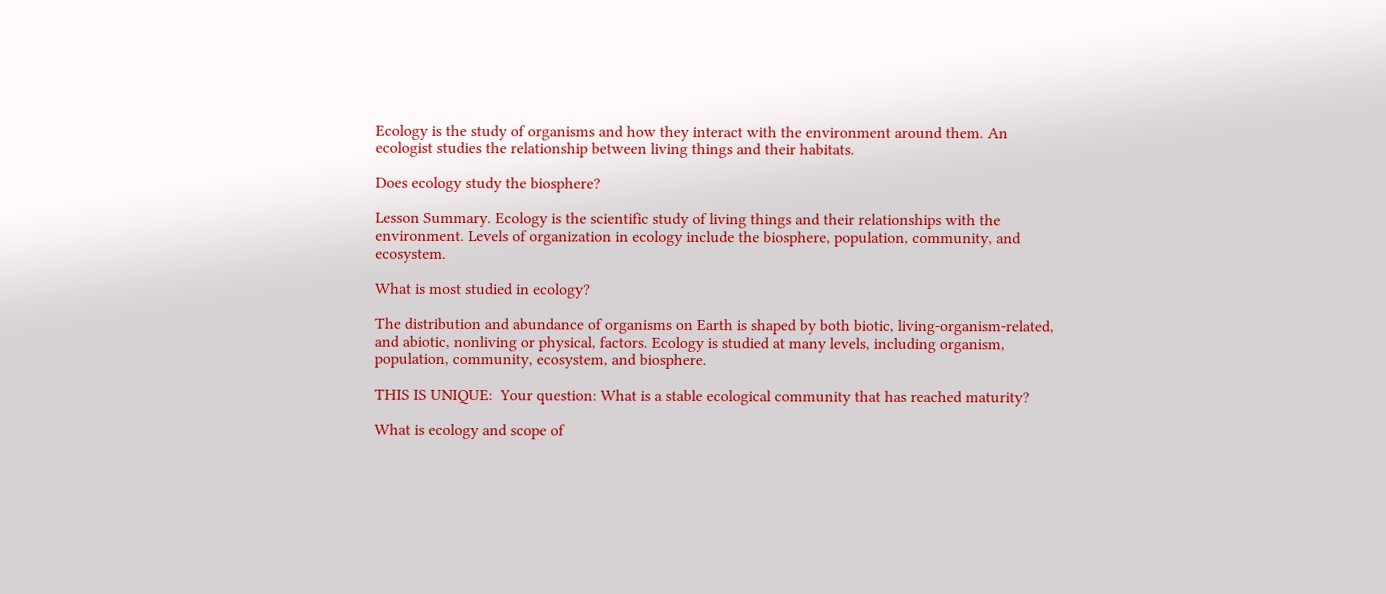Ecology is the study of organisms and how they interact with the environment around them. An ecologist studies the relationship between living things and their habitats.

Does ecology study the biosphere?

Lesson Summary. Ecology is the scientific study of living things and their relationships with the environment. Levels of organization in ecology include the biosphere, population, community, and ecosystem.

What is most studied in ecology?

The distribution and abundance of organisms on Earth is shaped by both biotic, living-organism-related, and abiotic, nonliving or physical, factors. Ecology is studied at many levels, including organism, population, community, ecosystem, and biosphere.

THIS IS UNIQUE:  Your question: What is a stable ecological community that has reached maturity?

What is ecology and scope of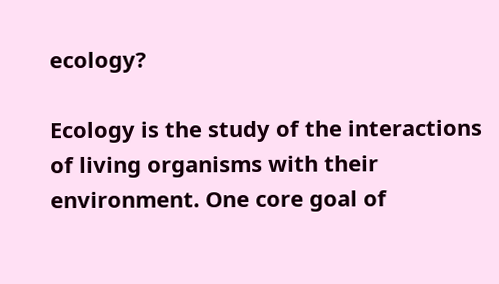ecology?

Ecology is the study of the interactions of living organisms with their environment. One core goal of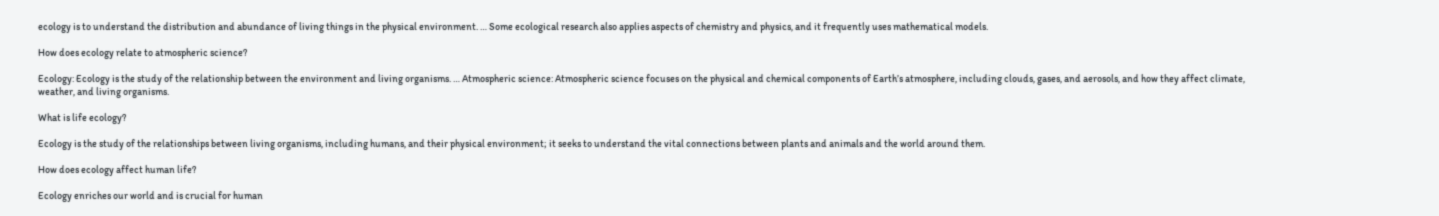ecology is to understand the distribution and abundance of living things in the physical environment. … Some ecological research also applies aspects of chemistry and physics, and it frequently uses mathematical models.

How does ecology relate to atmospheric science?

Ecology: Ecology is the study of the relationship between the environment and living organisms. … Atmospheric science: Atmospheric science focuses on the physical and chemical components of Earth’s atmosphere, including clouds, gases, and aerosols, and how they affect climate, weather, and living organisms.

What is life ecology?

Ecology is the study of the relationships between living organisms, including humans, and their physical environment; it seeks to understand the vital connections between plants and animals and the world around them.

How does ecology affect human life?

Ecology enriches our world and is crucial for human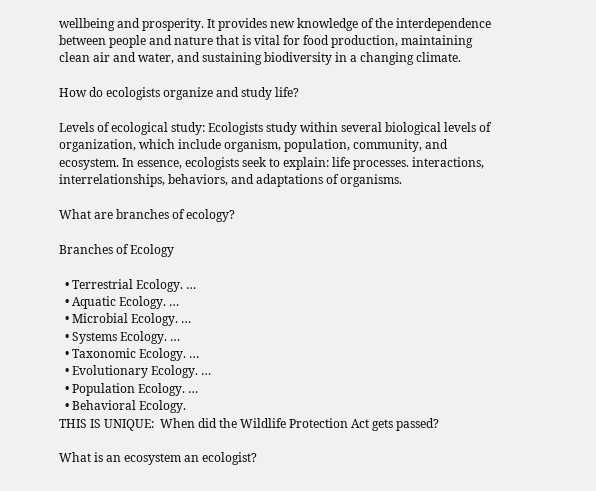wellbeing and prosperity. It provides new knowledge of the interdependence between people and nature that is vital for food production, maintaining clean air and water, and sustaining biodiversity in a changing climate.

How do ecologists organize and study life?

Levels of ecological study: Ecologists study within several biological levels of organization, which include organism, population, community, and ecosystem. In essence, ecologists seek to explain: life processes. interactions, interrelationships, behaviors, and adaptations of organisms.

What are branches of ecology?

Branches of Ecology

  • Terrestrial Ecology. …
  • Aquatic Ecology. …
  • Microbial Ecology. …
  • Systems Ecology. …
  • Taxonomic Ecology. …
  • Evolutionary Ecology. …
  • Population Ecology. …
  • Behavioral Ecology.
THIS IS UNIQUE:  When did the Wildlife Protection Act gets passed?

What is an ecosystem an ecologist?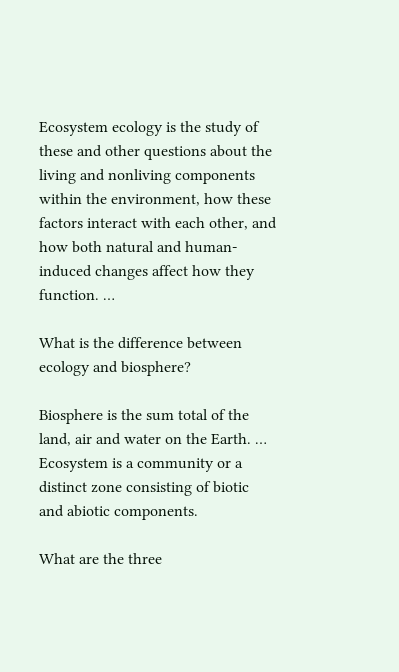Ecosystem ecology is the study of these and other questions about the living and nonliving components within the environment, how these factors interact with each other, and how both natural and human-induced changes affect how they function. …

What is the difference between ecology and biosphere?

Biosphere is the sum total of the land, air and water on the Earth. … Ecosystem is a community or a distinct zone consisting of biotic and abiotic components.

What are the three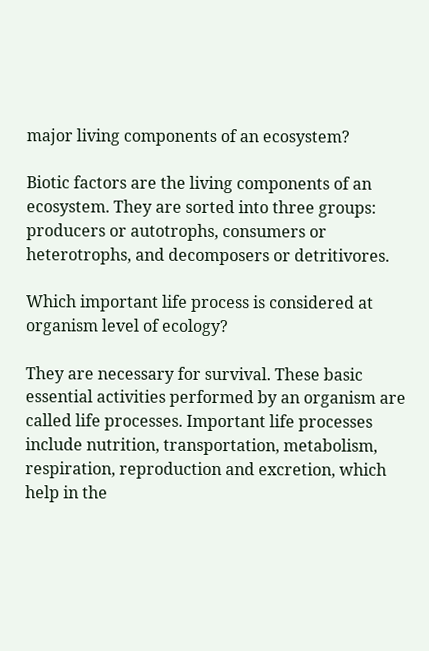major living components of an ecosystem?

Biotic factors are the living components of an ecosystem. They are sorted into three groups: producers or autotrophs, consumers or heterotrophs, and decomposers or detritivores.

Which important life process is considered at organism level of ecology?

They are necessary for survival. These basic essential activities performed by an organism are called life processes. Important life processes include nutrition, transportation, metabolism, respiration, reproduction and excretion, which help in the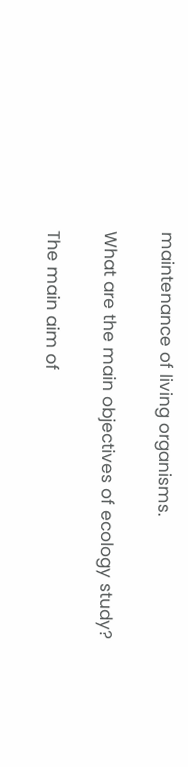maintenance of living organisms.

What are the main objectives of ecology study?

The main aim of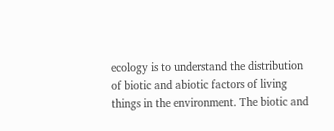ecology is to understand the distribution of biotic and abiotic factors of living things in the environment. The biotic and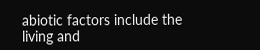abiotic factors include the living and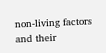non-living factors and their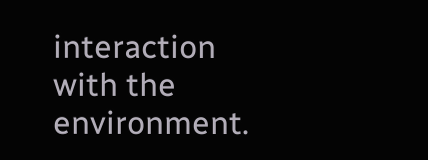interaction with the environment.